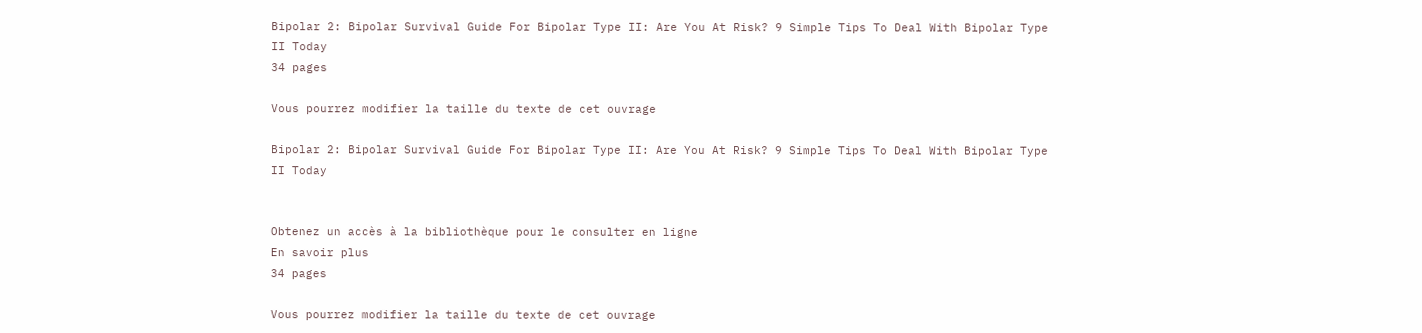Bipolar 2: Bipolar Survival Guide For Bipolar Type II: Are You At Risk? 9 Simple Tips To Deal With Bipolar Type II Today
34 pages

Vous pourrez modifier la taille du texte de cet ouvrage

Bipolar 2: Bipolar Survival Guide For Bipolar Type II: Are You At Risk? 9 Simple Tips To Deal With Bipolar Type II Today


Obtenez un accès à la bibliothèque pour le consulter en ligne
En savoir plus
34 pages

Vous pourrez modifier la taille du texte de cet ouvrage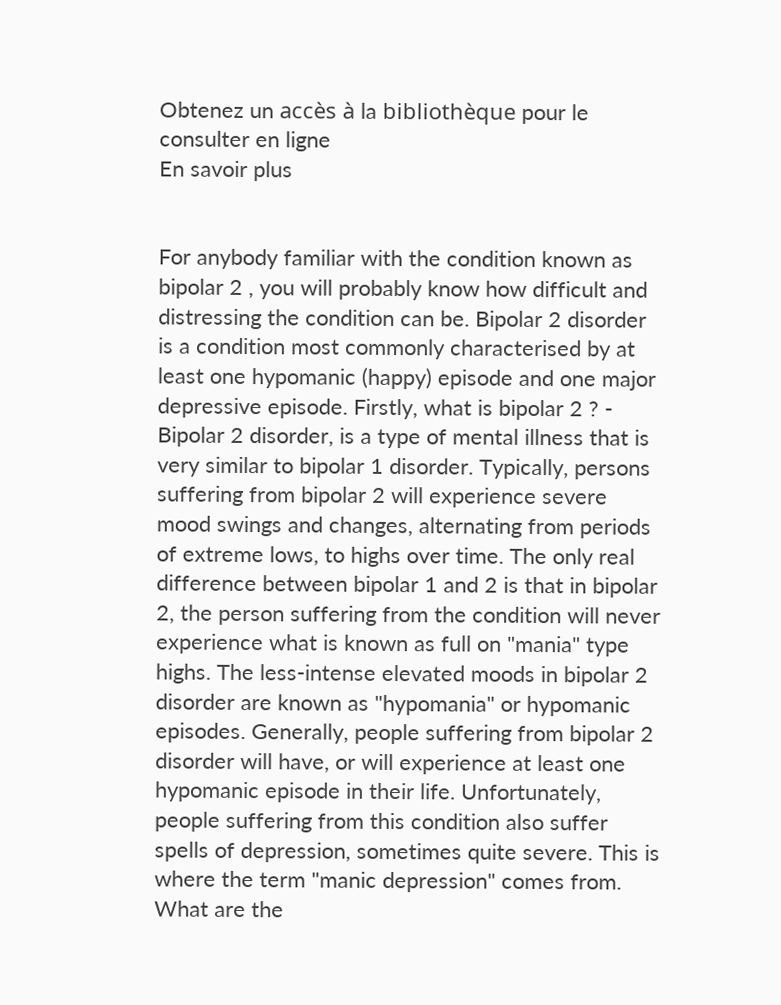Obtenez un accès à la bibliothèque pour le consulter en ligne
En savoir plus


For anybody familiar with the condition known as bipolar 2 , you will probably know how difficult and distressing the condition can be. Bipolar 2 disorder is a condition most commonly characterised by at least one hypomanic (happy) episode and one major depressive episode. Firstly, what is bipolar 2 ? - Bipolar 2 disorder, is a type of mental illness that is very similar to bipolar 1 disorder. Typically, persons suffering from bipolar 2 will experience severe mood swings and changes, alternating from periods of extreme lows, to highs over time. The only real difference between bipolar 1 and 2 is that in bipolar 2, the person suffering from the condition will never experience what is known as full on "mania" type highs. The less-intense elevated moods in bipolar 2 disorder are known as "hypomania" or hypomanic episodes. Generally, people suffering from bipolar 2 disorder will have, or will experience at least one hypomanic episode in their life. Unfortunately, people suffering from this condition also suffer spells of depression, sometimes quite severe. This is where the term "manic depression" comes from. What are the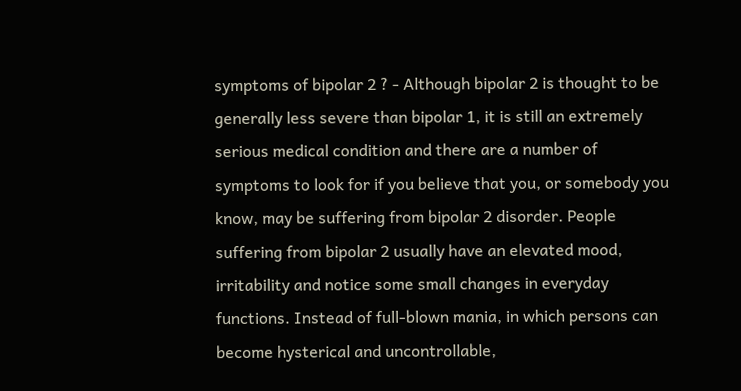symptoms of bipolar 2 ? - Although bipolar 2 is thought to be generally less severe than bipolar 1, it is still an extremely serious medical condition and there are a number of symptoms to look for if you believe that you, or somebody you know, may be suffering from bipolar 2 disorder. People suffering from bipolar 2 usually have an elevated mood, irritability and notice some small changes in everyday functions. Instead of full-blown mania, in which persons can become hysterical and uncontrollable,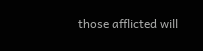those afflicted will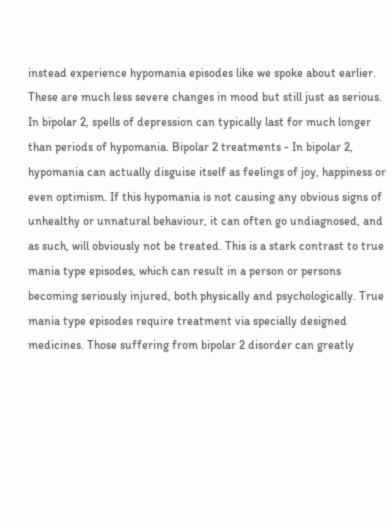instead experience hypomania episodes like we spoke about earlier. These are much less severe changes in mood but still just as serious. In bipolar 2, spells of depression can typically last for much longer than periods of hypomania. Bipolar 2 treatments - In bipolar 2, hypomania can actually disguise itself as feelings of joy, happiness or even optimism. If this hypomania is not causing any obvious signs of unhealthy or unnatural behaviour, it can often go undiagnosed, and as such, will obviously not be treated. This is a stark contrast to true mania type episodes, which can result in a person or persons becoming seriously injured, both physically and psychologically. True mania type episodes require treatment via specially designed medicines. Those suffering from bipolar 2 disorder can greatly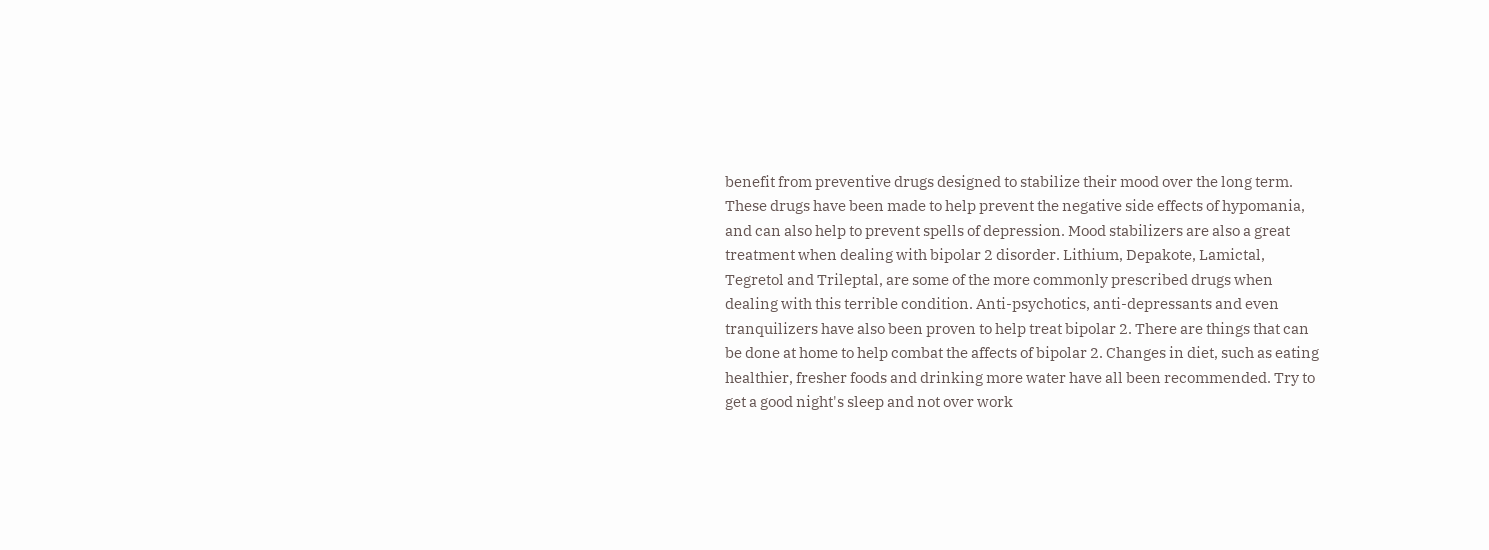benefit from preventive drugs designed to stabilize their mood over the long term. These drugs have been made to help prevent the negative side effects of hypomania, and can also help to prevent spells of depression. Mood stabilizers are also a great treatment when dealing with bipolar 2 disorder. Lithium, Depakote, Lamictal, Tegretol and Trileptal, are some of the more commonly prescribed drugs when dealing with this terrible condition. Anti-psychotics, anti-depressants and even tranquilizers have also been proven to help treat bipolar 2. There are things that can be done at home to help combat the affects of bipolar 2. Changes in diet, such as eating healthier, fresher foods and drinking more water have all been recommended. Try to get a good night's sleep and not over work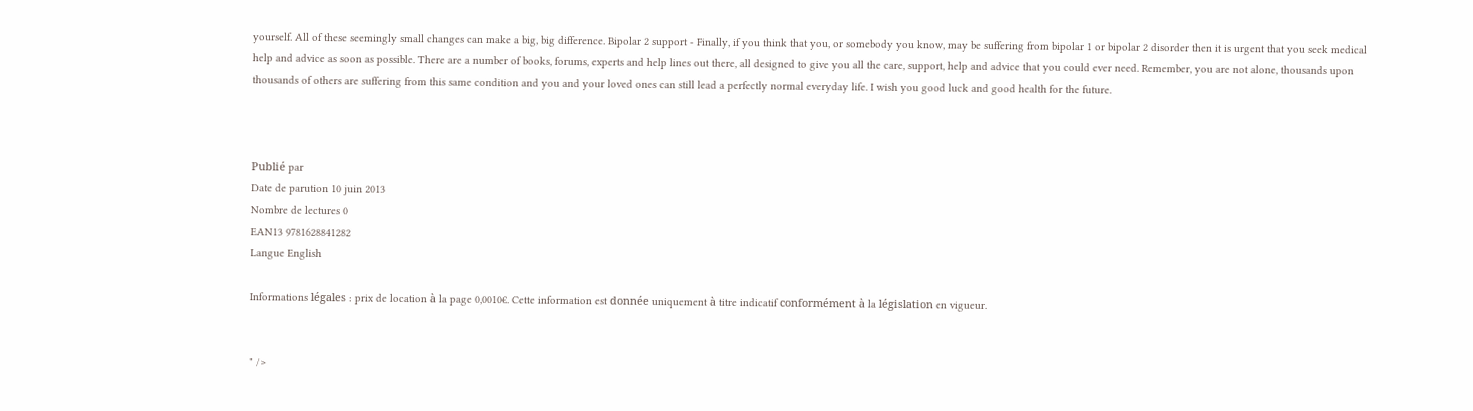yourself. All of these seemingly small changes can make a big, big difference. Bipolar 2 support - Finally, if you think that you, or somebody you know, may be suffering from bipolar 1 or bipolar 2 disorder then it is urgent that you seek medical help and advice as soon as possible. There are a number of books, forums, experts and help lines out there, all designed to give you all the care, support, help and advice that you could ever need. Remember, you are not alone, thousands upon thousands of others are suffering from this same condition and you and your loved ones can still lead a perfectly normal everyday life. I wish you good luck and good health for the future.



Publié par
Date de parution 10 juin 2013
Nombre de lectures 0
EAN13 9781628841282
Langue English

Informations légales : prix de location à la page 0,0010€. Cette information est donnée uniquement à titre indicatif conformément à la législation en vigueur.


" />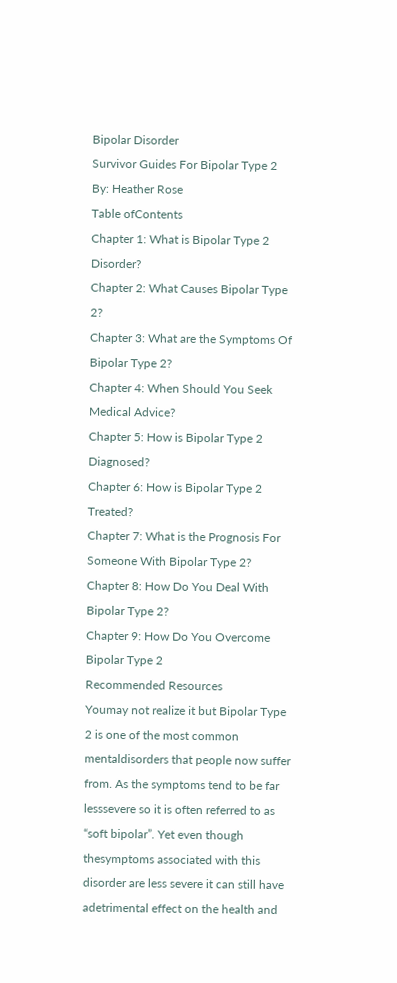Bipolar Disorder
Survivor Guides For Bipolar Type 2
By: Heather Rose
Table ofContents
Chapter 1: What is Bipolar Type 2 Disorder?
Chapter 2: What Causes Bipolar Type 2?
Chapter 3: What are the Symptoms Of Bipolar Type 2?
Chapter 4: When Should You Seek Medical Advice?
Chapter 5: How is Bipolar Type 2 Diagnosed?
Chapter 6: How is Bipolar Type 2 Treated?
Chapter 7: What is the Prognosis For Someone With Bipolar Type 2?
Chapter 8: How Do You Deal With Bipolar Type 2?
Chapter 9: How Do You Overcome Bipolar Type 2
Recommended Resources
Youmay not realize it but Bipolar Type 2 is one of the most common mentaldisorders that people now suffer from. As the symptoms tend to be far lesssevere so it is often referred to as “soft bipolar”. Yet even though thesymptoms associated with this disorder are less severe it can still have adetrimental effect on the health and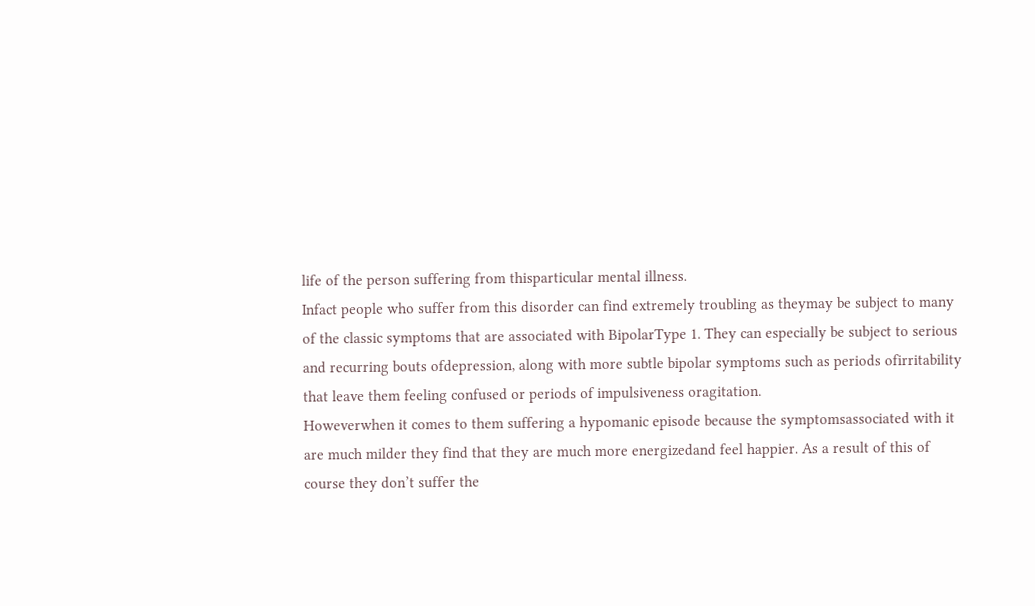life of the person suffering from thisparticular mental illness.
Infact people who suffer from this disorder can find extremely troubling as theymay be subject to many of the classic symptoms that are associated with BipolarType 1. They can especially be subject to serious and recurring bouts ofdepression, along with more subtle bipolar symptoms such as periods ofirritability that leave them feeling confused or periods of impulsiveness oragitation.
Howeverwhen it comes to them suffering a hypomanic episode because the symptomsassociated with it are much milder they find that they are much more energizedand feel happier. As a result of this of course they don’t suffer the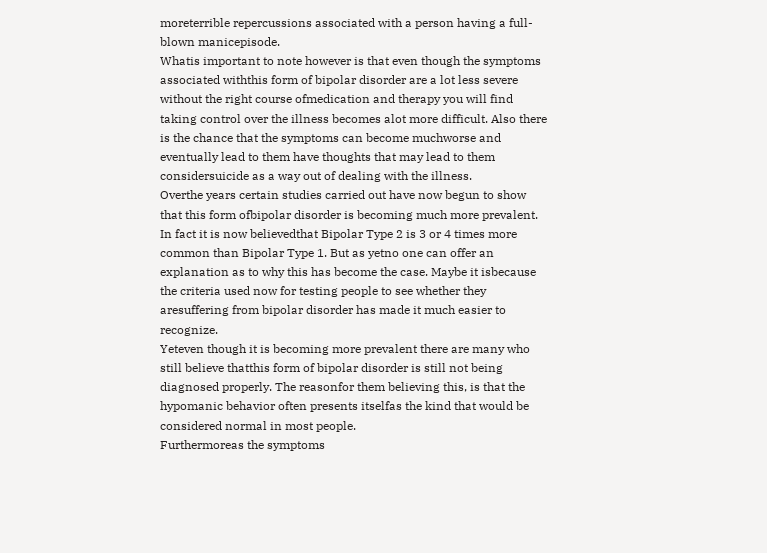moreterrible repercussions associated with a person having a full-blown manicepisode.
Whatis important to note however is that even though the symptoms associated withthis form of bipolar disorder are a lot less severe without the right course ofmedication and therapy you will find taking control over the illness becomes alot more difficult. Also there is the chance that the symptoms can become muchworse and eventually lead to them have thoughts that may lead to them considersuicide as a way out of dealing with the illness.
Overthe years certain studies carried out have now begun to show that this form ofbipolar disorder is becoming much more prevalent.  In fact it is now believedthat Bipolar Type 2 is 3 or 4 times more common than Bipolar Type 1. But as yetno one can offer an explanation as to why this has become the case. Maybe it isbecause the criteria used now for testing people to see whether they aresuffering from bipolar disorder has made it much easier to recognize.
Yeteven though it is becoming more prevalent there are many who still believe thatthis form of bipolar disorder is still not being diagnosed properly. The reasonfor them believing this, is that the hypomanic behavior often presents itselfas the kind that would be considered normal in most people.
Furthermoreas the symptoms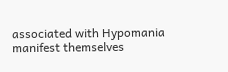associated with Hypomania manifest themselves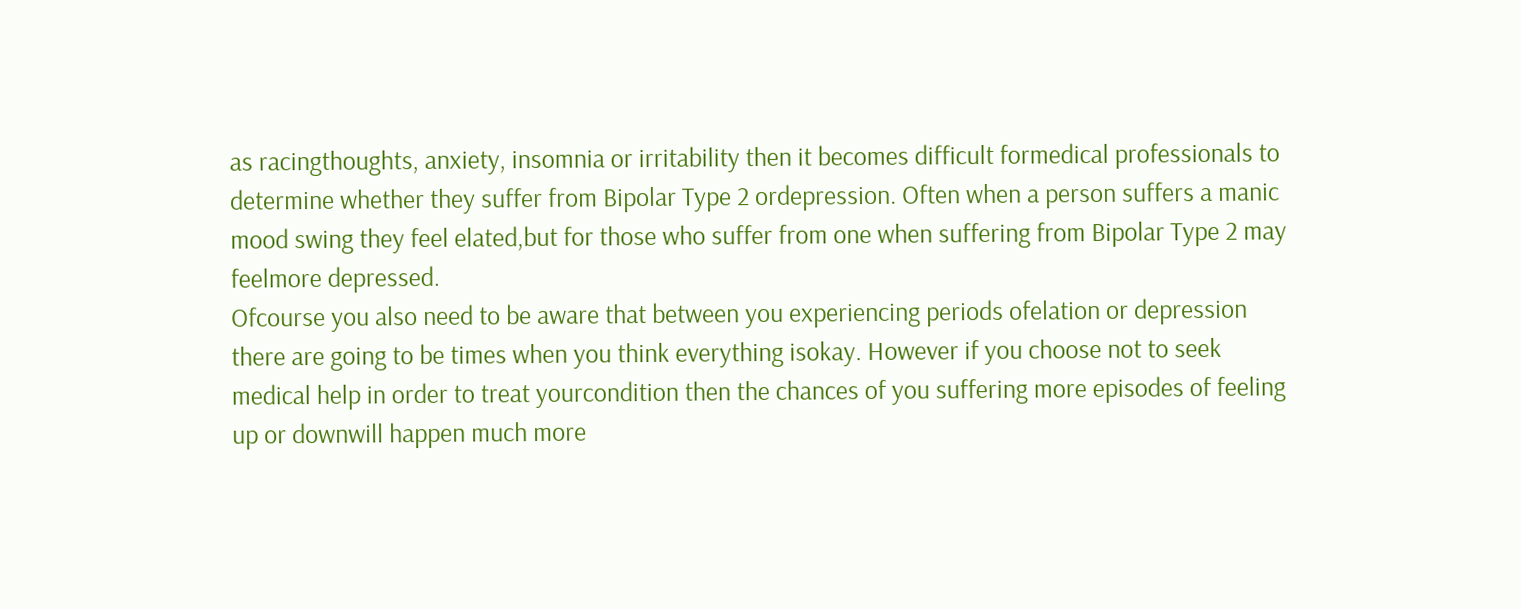as racingthoughts, anxiety, insomnia or irritability then it becomes difficult formedical professionals to determine whether they suffer from Bipolar Type 2 ordepression. Often when a person suffers a manic mood swing they feel elated,but for those who suffer from one when suffering from Bipolar Type 2 may feelmore depressed.
Ofcourse you also need to be aware that between you experiencing periods ofelation or depression there are going to be times when you think everything isokay. However if you choose not to seek medical help in order to treat yourcondition then the chances of you suffering more episodes of feeling up or downwill happen much more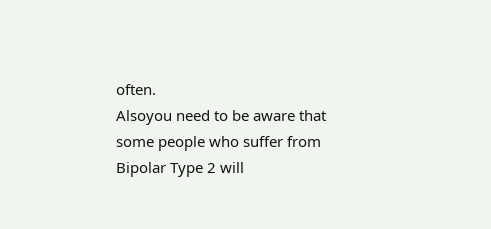often.
Alsoyou need to be aware that some people who suffer from Bipolar Type 2 will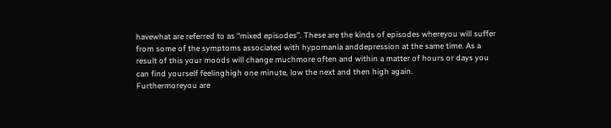havewhat are referred to as “mixed episodes”. These are the kinds of episodes whereyou will suffer from some of the symptoms associated with hypomania anddepression at the same time. As a result of this your moods will change muchmore often and within a matter of hours or days you can find yourself feelinghigh one minute, low the next and then high again.
Furthermoreyou are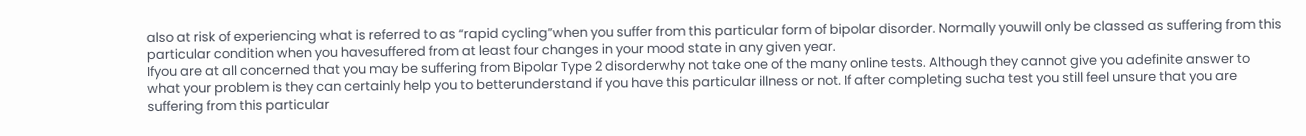also at risk of experiencing what is referred to as “rapid cycling”when you suffer from this particular form of bipolar disorder. Normally youwill only be classed as suffering from this particular condition when you havesuffered from at least four changes in your mood state in any given year.
Ifyou are at all concerned that you may be suffering from Bipolar Type 2 disorderwhy not take one of the many online tests. Although they cannot give you adefinite answer to what your problem is they can certainly help you to betterunderstand if you have this particular illness or not. If after completing sucha test you still feel unsure that you are suffering from this particular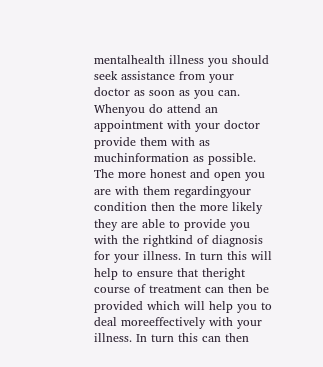mentalhealth illness you should seek assistance from your doctor as soon as you can.
Whenyou do attend an appointment with your doctor provide them with as muchinformation as possible. The more honest and open you are with them regardingyour condition then the more likely they are able to provide you with the rightkind of diagnosis for your illness. In turn this will help to ensure that theright course of treatment can then be provided which will help you to deal moreeffectively with your illness. In turn this can then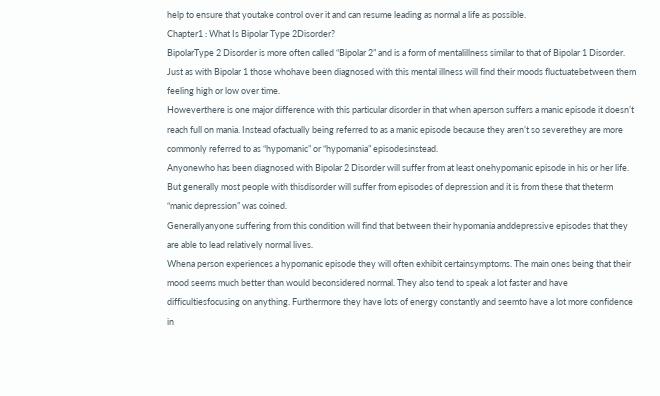help to ensure that youtake control over it and can resume leading as normal a life as possible.
Chapter1 : What Is Bipolar Type 2Disorder?
BipolarType 2 Disorder is more often called “Bipolar 2” and is a form of mentalillness similar to that of Bipolar 1 Disorder. Just as with Bipolar 1 those whohave been diagnosed with this mental illness will find their moods fluctuatebetween them feeling high or low over time.
Howeverthere is one major difference with this particular disorder in that when aperson suffers a manic episode it doesn’t reach full on mania. Instead ofactually being referred to as a manic episode because they aren’t so severethey are more commonly referred to as “hypomanic” or “hypomania” episodesinstead.
Anyonewho has been diagnosed with Bipolar 2 Disorder will suffer from at least onehypomanic episode in his or her life. But generally most people with thisdisorder will suffer from episodes of depression and it is from these that theterm “manic depression” was coined.
Generallyanyone suffering from this condition will find that between their hypomania anddepressive episodes that they are able to lead relatively normal lives.
Whena person experiences a hypomanic episode they will often exhibit certainsymptoms. The main ones being that their mood seems much better than would beconsidered normal. They also tend to speak a lot faster and have difficultiesfocusing on anything. Furthermore they have lots of energy constantly and seemto have a lot more confidence in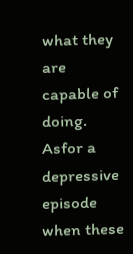what they are capable of doing.
Asfor a depressive episode when these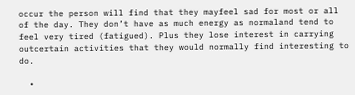occur the person will find that they mayfeel sad for most or all of the day. They don’t have as much energy as normaland tend to feel very tired (fatigued). Plus they lose interest in carrying outcertain activities that they would normally find interesting to do.

  •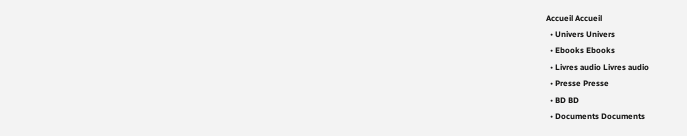Accueil Accueil
  • Univers Univers
  • Ebooks Ebooks
  • Livres audio Livres audio
  • Presse Presse
  • BD BD
  • Documents Documents